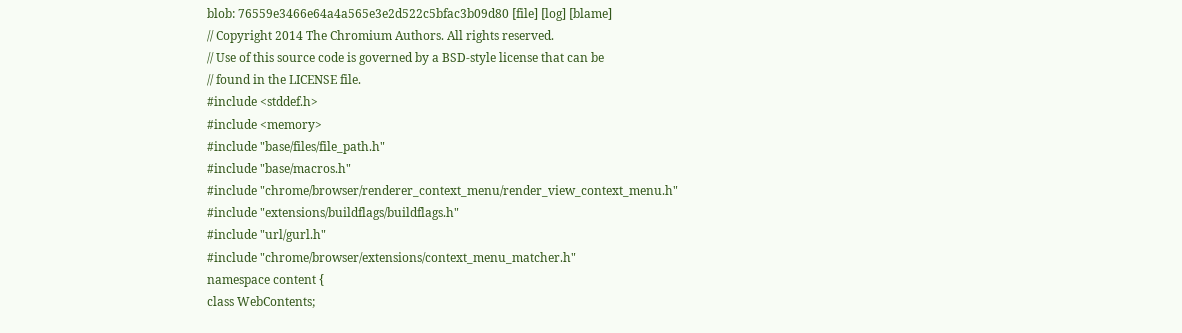blob: 76559e3466e64a4a565e3e2d522c5bfac3b09d80 [file] [log] [blame]
// Copyright 2014 The Chromium Authors. All rights reserved.
// Use of this source code is governed by a BSD-style license that can be
// found in the LICENSE file.
#include <stddef.h>
#include <memory>
#include "base/files/file_path.h"
#include "base/macros.h"
#include "chrome/browser/renderer_context_menu/render_view_context_menu.h"
#include "extensions/buildflags/buildflags.h"
#include "url/gurl.h"
#include "chrome/browser/extensions/context_menu_matcher.h"
namespace content {
class WebContents;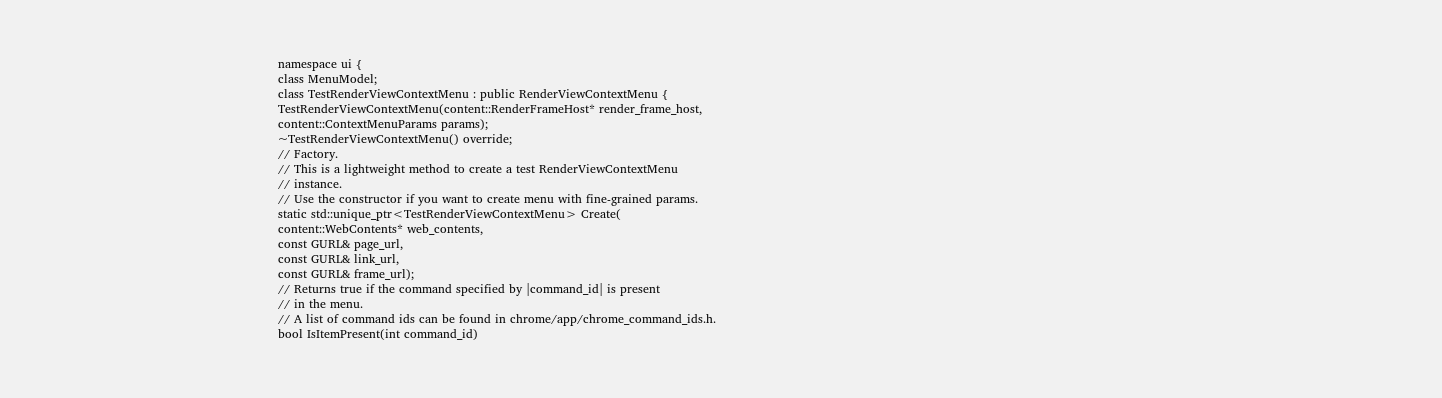namespace ui {
class MenuModel;
class TestRenderViewContextMenu : public RenderViewContextMenu {
TestRenderViewContextMenu(content::RenderFrameHost* render_frame_host,
content::ContextMenuParams params);
~TestRenderViewContextMenu() override;
// Factory.
// This is a lightweight method to create a test RenderViewContextMenu
// instance.
// Use the constructor if you want to create menu with fine-grained params.
static std::unique_ptr<TestRenderViewContextMenu> Create(
content::WebContents* web_contents,
const GURL& page_url,
const GURL& link_url,
const GURL& frame_url);
// Returns true if the command specified by |command_id| is present
// in the menu.
// A list of command ids can be found in chrome/app/chrome_command_ids.h.
bool IsItemPresent(int command_id)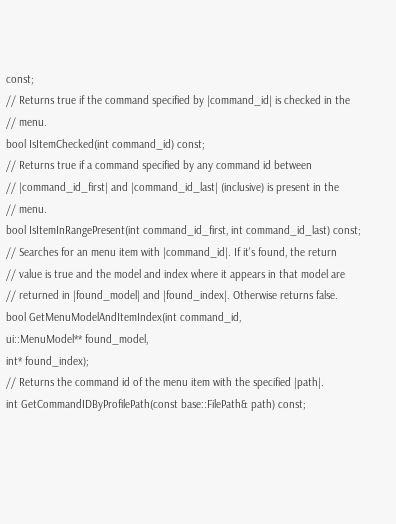const;
// Returns true if the command specified by |command_id| is checked in the
// menu.
bool IsItemChecked(int command_id) const;
// Returns true if a command specified by any command id between
// |command_id_first| and |command_id_last| (inclusive) is present in the
// menu.
bool IsItemInRangePresent(int command_id_first, int command_id_last) const;
// Searches for an menu item with |command_id|. If it's found, the return
// value is true and the model and index where it appears in that model are
// returned in |found_model| and |found_index|. Otherwise returns false.
bool GetMenuModelAndItemIndex(int command_id,
ui::MenuModel** found_model,
int* found_index);
// Returns the command id of the menu item with the specified |path|.
int GetCommandIDByProfilePath(const base::FilePath& path) const;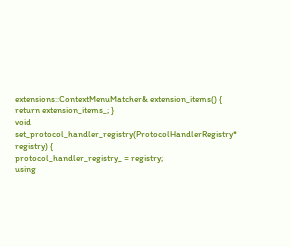extensions::ContextMenuMatcher& extension_items() { return extension_items_; }
void set_protocol_handler_registry(ProtocolHandlerRegistry* registry) {
protocol_handler_registry_ = registry;
using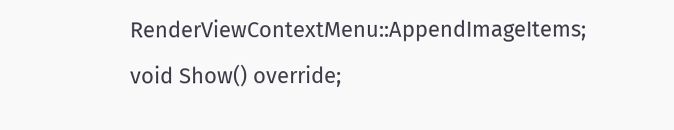RenderViewContextMenu::AppendImageItems;
void Show() override;